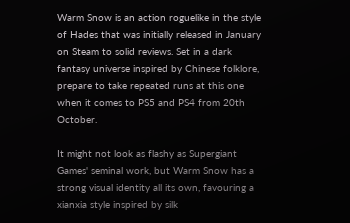Warm Snow is an action roguelike in the style of Hades that was initially released in January on Steam to solid reviews. Set in a dark fantasy universe inspired by Chinese folklore, prepare to take repeated runs at this one when it comes to PS5 and PS4 from 20th October.

It might not look as flashy as Supergiant Games' seminal work, but Warm Snow has a strong visual identity all its own, favouring a xianxia style inspired by silk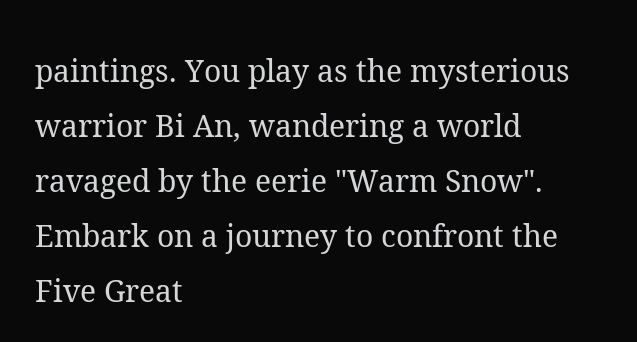paintings. You play as the mysterious warrior Bi An, wandering a world ravaged by the eerie "Warm Snow". Embark on a journey to confront the Five Great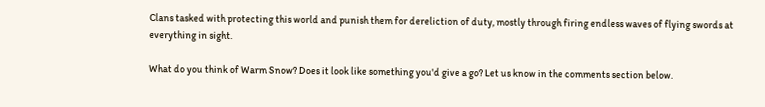Clans tasked with protecting this world and punish them for dereliction of duty, mostly through firing endless waves of flying swords at everything in sight.

What do you think of Warm Snow? Does it look like something you'd give a go? Let us know in the comments section below.